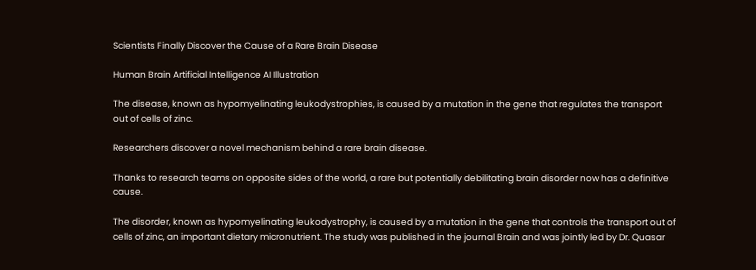Scientists Finally Discover the Cause of a Rare Brain Disease

Human Brain Artificial Intelligence AI Illustration

The disease, known as hypomyelinating leukodystrophies, is caused by a mutation in the gene that regulates the transport out of cells of zinc.

Researchers discover a novel mechanism behind a rare brain disease.

Thanks to research teams on opposite sides of the world, a rare but potentially debilitating brain disorder now has a definitive cause.

The disorder, known as hypomyelinating leukodystrophy, is caused by a mutation in the gene that controls the transport out of cells of zinc, an important dietary micronutrient. The study was published in the journal Brain and was jointly led by Dr. Quasar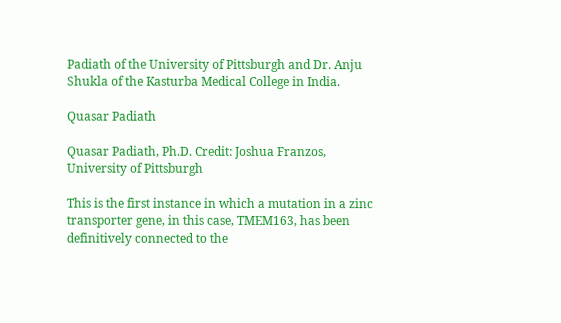Padiath of the University of Pittsburgh and Dr. Anju Shukla of the Kasturba Medical College in India.

Quasar Padiath

Quasar Padiath, Ph.D. Credit: Joshua Franzos, University of Pittsburgh

This is the first instance in which a mutation in a zinc transporter gene, in this case, TMEM163, has been definitively connected to the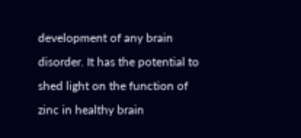development of any brain disorder. It has the potential to shed light on the function of zinc in healthy brain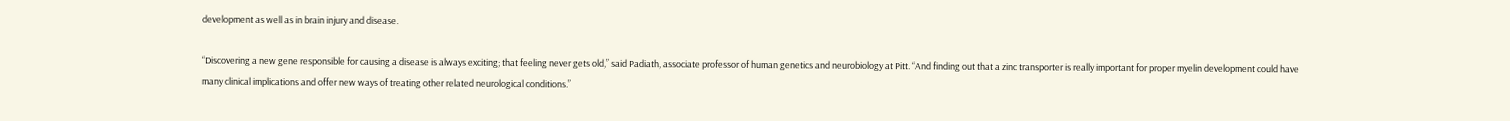development as well as in brain injury and disease.

“Discovering a new gene responsible for causing a disease is always exciting; that feeling never gets old,” said Padiath, associate professor of human genetics and neurobiology at Pitt. “And finding out that a zinc transporter is really important for proper myelin development could have many clinical implications and offer new ways of treating other related neurological conditions.”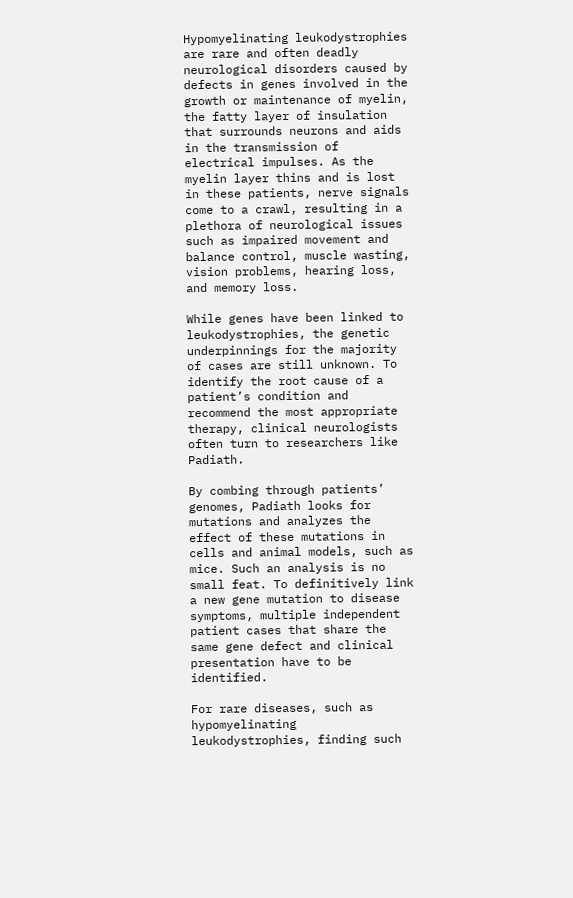Hypomyelinating leukodystrophies are rare and often deadly neurological disorders caused by defects in genes involved in the growth or maintenance of myelin, the fatty layer of insulation that surrounds neurons and aids in the transmission of electrical impulses. As the myelin layer thins and is lost in these patients, nerve signals come to a crawl, resulting in a plethora of neurological issues such as impaired movement and balance control, muscle wasting, vision problems, hearing loss, and memory loss.

While genes have been linked to leukodystrophies, the genetic underpinnings for the majority of cases are still unknown. To identify the root cause of a patient’s condition and recommend the most appropriate therapy, clinical neurologists often turn to researchers like Padiath.

By combing through patients’ genomes, Padiath looks for mutations and analyzes the effect of these mutations in cells and animal models, such as mice. Such an analysis is no small feat. To definitively link a new gene mutation to disease symptoms, multiple independent patient cases that share the same gene defect and clinical presentation have to be identified.

For rare diseases, such as hypomyelinating leukodystrophies, finding such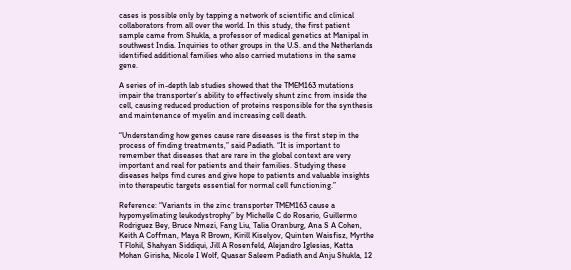cases is possible only by tapping a network of scientific and clinical collaborators from all over the world. In this study, the first patient sample came from Shukla, a professor of medical genetics at Manipal in southwest India. Inquiries to other groups in the U.S. and the Netherlands identified additional families who also carried mutations in the same gene.

A series of in-depth lab studies showed that the TMEM163 mutations impair the transporter’s ability to effectively shunt zinc from inside the cell, causing reduced production of proteins responsible for the synthesis and maintenance of myelin and increasing cell death.

“Understanding how genes cause rare diseases is the first step in the process of finding treatments,” said Padiath. “It is important to remember that diseases that are rare in the global context are very important and real for patients and their families. Studying these diseases helps find cures and give hope to patients and valuable insights into therapeutic targets essential for normal cell functioning.”

Reference: “Variants in the zinc transporter TMEM163 cause a hypomyelinating leukodystrophy” by Michelle C do Rosario, Guillermo Rodriguez Bey, Bruce Nmezi, Fang Liu, Talia Oranburg, Ana S A Cohen, Keith A Coffman, Maya R Brown, Kirill Kiselyov, Quinten Waisfisz, Myrthe T Flohil, Shahyan Siddiqui, Jill A Rosenfeld, Alejandro Iglesias, Katta Mohan Girisha, Nicole I Wolf, Quasar Saleem Padiath and Anju Shukla, 12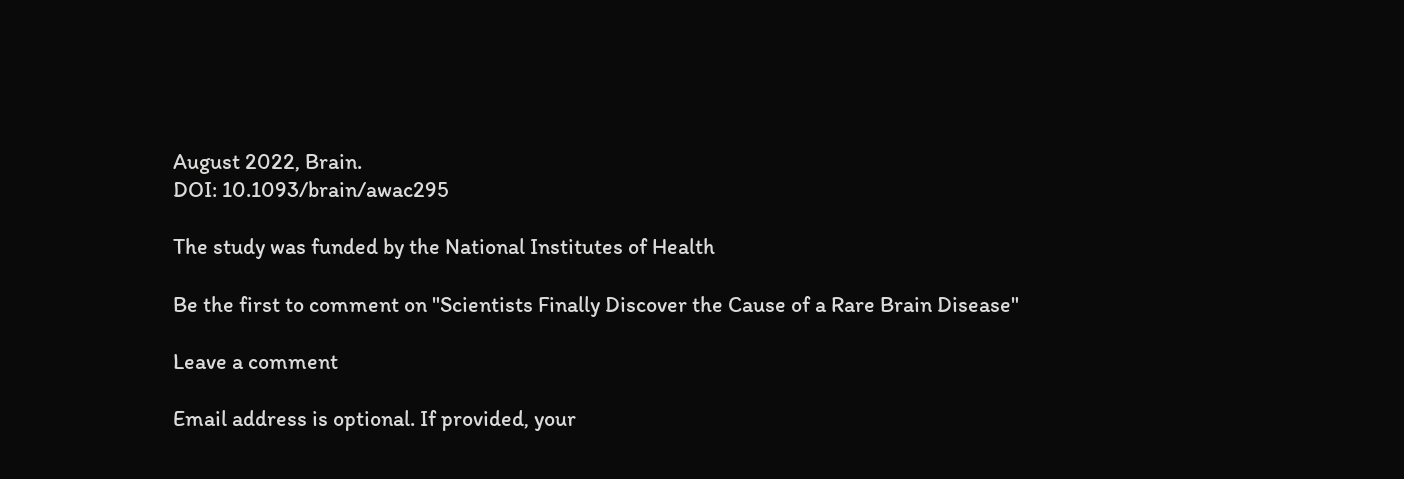August 2022, Brain.
DOI: 10.1093/brain/awac295

The study was funded by the National Institutes of Health

Be the first to comment on "Scientists Finally Discover the Cause of a Rare Brain Disease"

Leave a comment

Email address is optional. If provided, your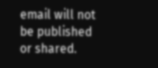email will not be published or shared.